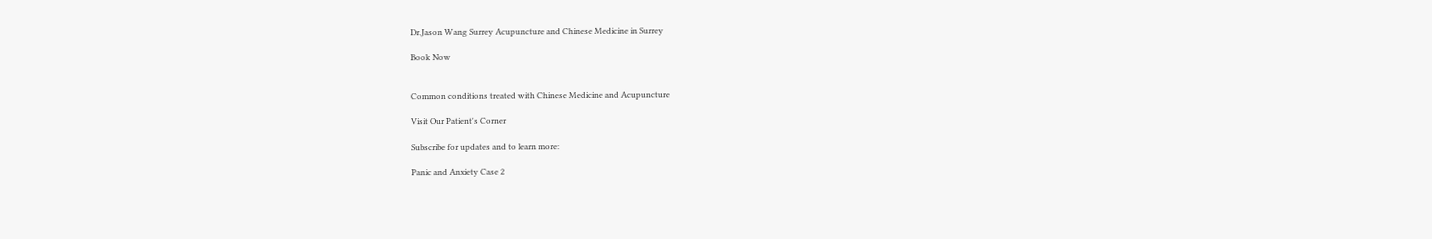Dr.Jason Wang Surrey Acupuncture and Chinese Medicine in Surrey

Book Now


Common conditions treated with Chinese Medicine and Acupuncture

Visit Our Patient's Corner

Subscribe for updates and to learn more:

Panic and Anxiety Case 2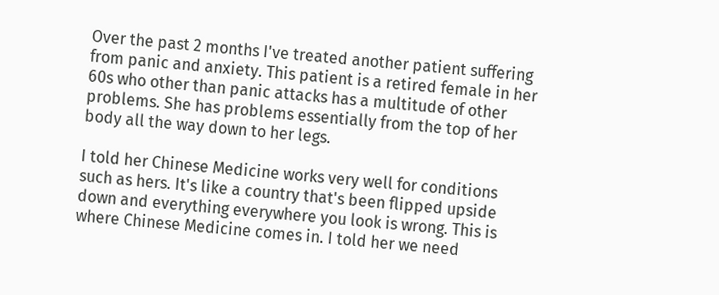Over the past 2 months I've treated another patient suffering from panic and anxiety. This patient is a retired female in her 60s who other than panic attacks has a multitude of other problems. She has problems essentially from the top of her body all the way down to her legs.

I told her Chinese Medicine works very well for conditions such as hers. It's like a country that's been flipped upside down and everything everywhere you look is wrong. This is where Chinese Medicine comes in. I told her we need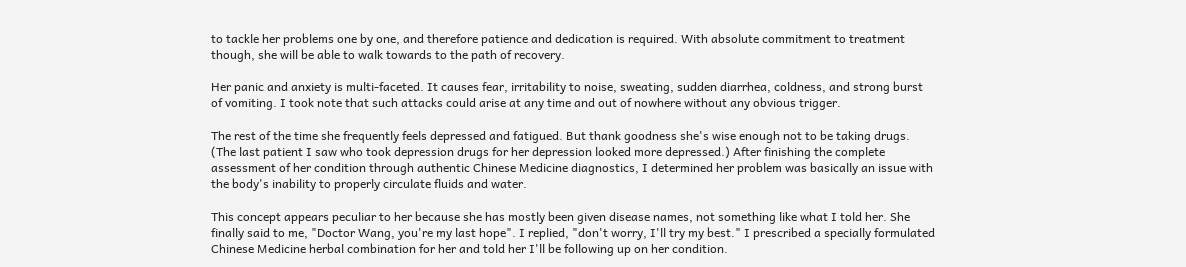to tackle her problems one by one, and therefore patience and dedication is required. With absolute commitment to treatment though, she will be able to walk towards to the path of recovery.

Her panic and anxiety is multi-faceted. It causes fear, irritability to noise, sweating, sudden diarrhea, coldness, and strong burst of vomiting. I took note that such attacks could arise at any time and out of nowhere without any obvious trigger.

The rest of the time she frequently feels depressed and fatigued. But thank goodness she's wise enough not to be taking drugs. (The last patient I saw who took depression drugs for her depression looked more depressed.) After finishing the complete assessment of her condition through authentic Chinese Medicine diagnostics, I determined her problem was basically an issue with the body's inability to properly circulate fluids and water.

This concept appears peculiar to her because she has mostly been given disease names, not something like what I told her. She finally said to me, "Doctor Wang, you're my last hope". I replied, "don't worry, I'll try my best." I prescribed a specially formulated Chinese Medicine herbal combination for her and told her I'll be following up on her condition.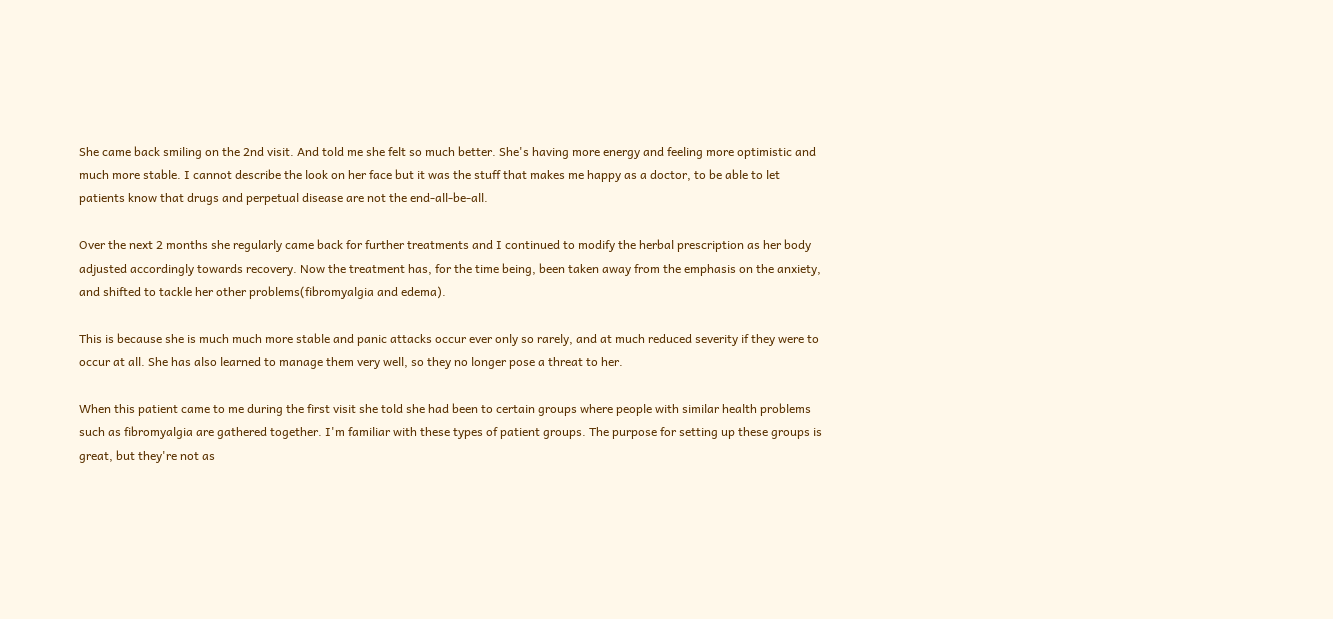She came back smiling on the 2nd visit. And told me she felt so much better. She's having more energy and feeling more optimistic and much more stable. I cannot describe the look on her face but it was the stuff that makes me happy as a doctor, to be able to let patients know that drugs and perpetual disease are not the end-all-be-all.

Over the next 2 months she regularly came back for further treatments and I continued to modify the herbal prescription as her body adjusted accordingly towards recovery. Now the treatment has, for the time being, been taken away from the emphasis on the anxiety, and shifted to tackle her other problems(fibromyalgia and edema).

This is because she is much much more stable and panic attacks occur ever only so rarely, and at much reduced severity if they were to occur at all. She has also learned to manage them very well, so they no longer pose a threat to her.

When this patient came to me during the first visit she told she had been to certain groups where people with similar health problems such as fibromyalgia are gathered together. I'm familiar with these types of patient groups. The purpose for setting up these groups is great, but they're not as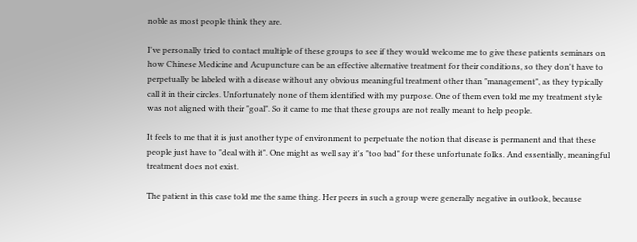noble as most people think they are.

I've personally tried to contact multiple of these groups to see if they would welcome me to give these patients seminars on how Chinese Medicine and Acupuncture can be an effective alternative treatment for their conditions, so they don't have to perpetually be labeled with a disease without any obvious meaningful treatment other than "management", as they typically call it in their circles. Unfortunately none of them identified with my purpose. One of them even told me my treatment style was not aligned with their "goal". So it came to me that these groups are not really meant to help people.

It feels to me that it is just another type of environment to perpetuate the notion that disease is permanent and that these people just have to "deal with it". One might as well say it's "too bad" for these unfortunate folks. And essentially, meaningful treatment does not exist.

The patient in this case told me the same thing. Her peers in such a group were generally negative in outlook, because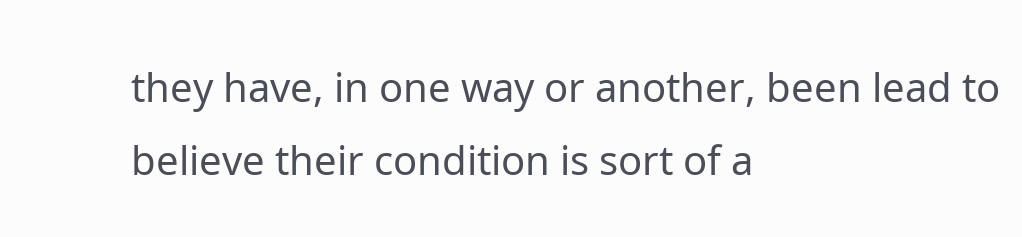they have, in one way or another, been lead to believe their condition is sort of a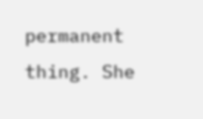permanent thing. She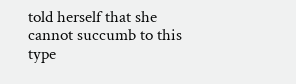told herself that she cannot succumb to this type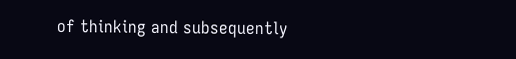of thinking and subsequently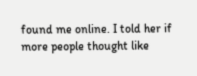found me online. I told her if more people thought like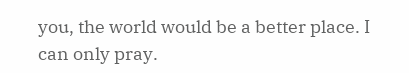you, the world would be a better place. I can only pray.